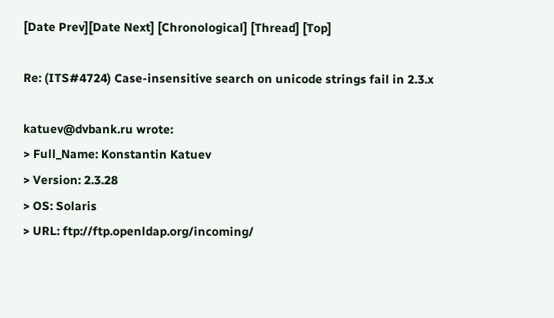[Date Prev][Date Next] [Chronological] [Thread] [Top]

Re: (ITS#4724) Case-insensitive search on unicode strings fail in 2.3.x

katuev@dvbank.ru wrote:
> Full_Name: Konstantin Katuev
> Version: 2.3.28
> OS: Solaris
> URL: ftp://ftp.openldap.org/incoming/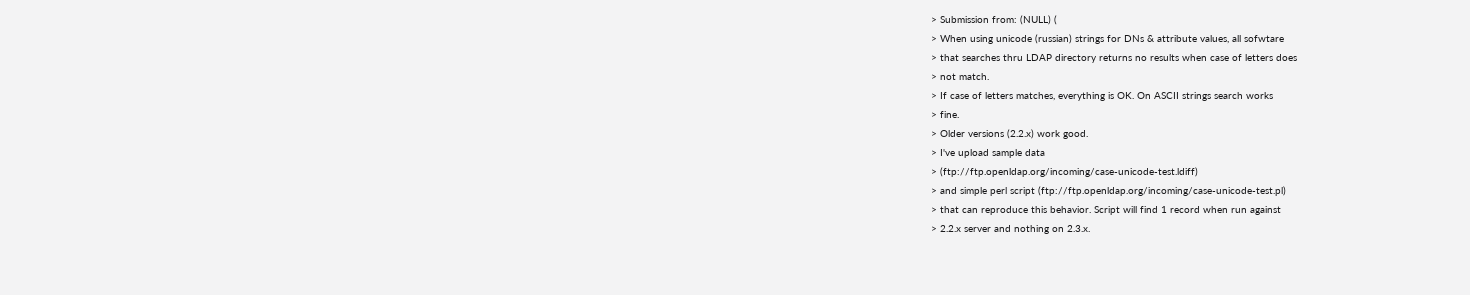> Submission from: (NULL) (
> When using unicode (russian) strings for DNs & attribute values, all sofwtare
> that searches thru LDAP directory returns no results when case of letters does
> not match.
> If case of letters matches, everything is OK. On ASCII strings search works
> fine.
> Older versions (2.2.x) work good.
> I've upload sample data
> (ftp://ftp.openldap.org/incoming/case-unicode-test.ldiff)
> and simple perl script (ftp://ftp.openldap.org/incoming/case-unicode-test.pl)
> that can reproduce this behavior. Script will find 1 record when run against
> 2.2.x server and nothing on 2.3.x.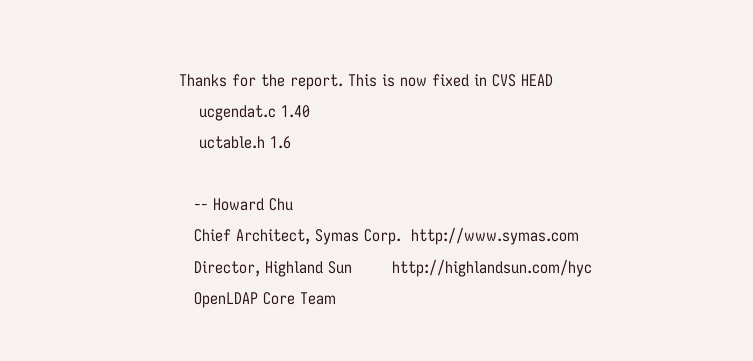Thanks for the report. This is now fixed in CVS HEAD
    ucgendat.c 1.40
    uctable.h 1.6

   -- Howard Chu
   Chief Architect, Symas Corp.  http://www.symas.com
   Director, Highland Sun        http://highlandsun.com/hyc
   OpenLDAP Core Team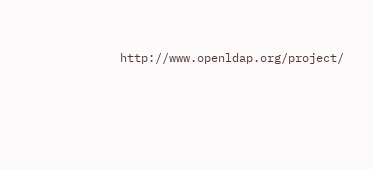http://www.openldap.org/project/